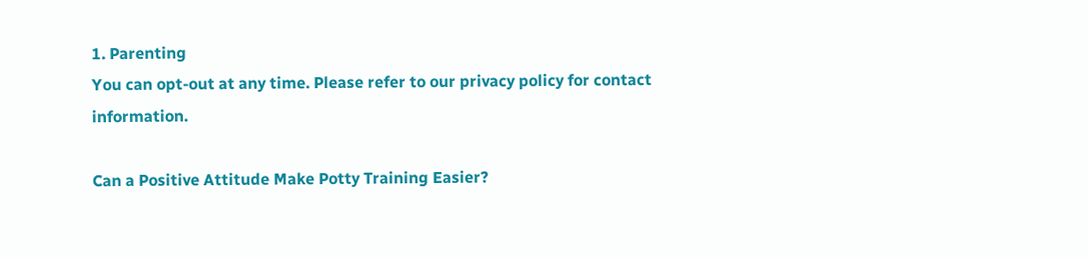1. Parenting
You can opt-out at any time. Please refer to our privacy policy for contact information.

Can a Positive Attitude Make Potty Training Easier?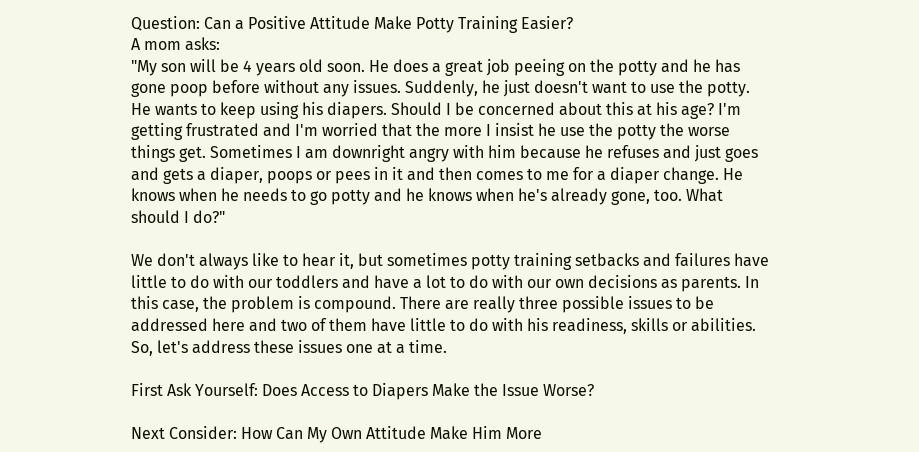Question: Can a Positive Attitude Make Potty Training Easier?
A mom asks:
"My son will be 4 years old soon. He does a great job peeing on the potty and he has gone poop before without any issues. Suddenly, he just doesn't want to use the potty. He wants to keep using his diapers. Should I be concerned about this at his age? I'm getting frustrated and I'm worried that the more I insist he use the potty the worse things get. Sometimes I am downright angry with him because he refuses and just goes and gets a diaper, poops or pees in it and then comes to me for a diaper change. He knows when he needs to go potty and he knows when he's already gone, too. What should I do?"

We don't always like to hear it, but sometimes potty training setbacks and failures have little to do with our toddlers and have a lot to do with our own decisions as parents. In this case, the problem is compound. There are really three possible issues to be addressed here and two of them have little to do with his readiness, skills or abilities. So, let's address these issues one at a time.

First Ask Yourself: Does Access to Diapers Make the Issue Worse?

Next Consider: How Can My Own Attitude Make Him More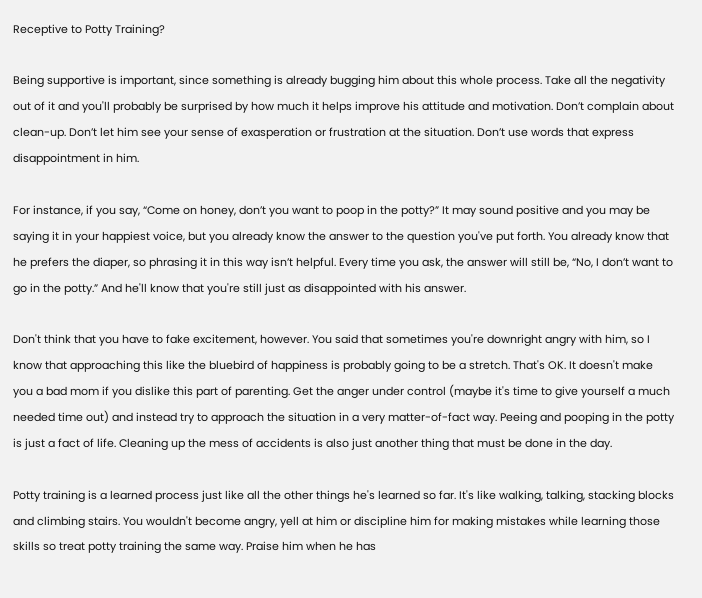Receptive to Potty Training?

Being supportive is important, since something is already bugging him about this whole process. Take all the negativity out of it and you'll probably be surprised by how much it helps improve his attitude and motivation. Don’t complain about clean-up. Don’t let him see your sense of exasperation or frustration at the situation. Don’t use words that express disappointment in him.

For instance, if you say, “Come on honey, don’t you want to poop in the potty?” It may sound positive and you may be saying it in your happiest voice, but you already know the answer to the question you've put forth. You already know that he prefers the diaper, so phrasing it in this way isn’t helpful. Every time you ask, the answer will still be, “No, I don’t want to go in the potty.” And he'll know that you're still just as disappointed with his answer.

Don't think that you have to fake excitement, however. You said that sometimes you're downright angry with him, so I know that approaching this like the bluebird of happiness is probably going to be a stretch. That's OK. It doesn't make you a bad mom if you dislike this part of parenting. Get the anger under control (maybe it's time to give yourself a much needed time out) and instead try to approach the situation in a very matter-of-fact way. Peeing and pooping in the potty is just a fact of life. Cleaning up the mess of accidents is also just another thing that must be done in the day.

Potty training is a learned process just like all the other things he's learned so far. It's like walking, talking, stacking blocks and climbing stairs. You wouldn't become angry, yell at him or discipline him for making mistakes while learning those skills so treat potty training the same way. Praise him when he has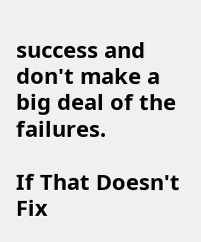success and don't make a big deal of the failures.

If That Doesn't Fix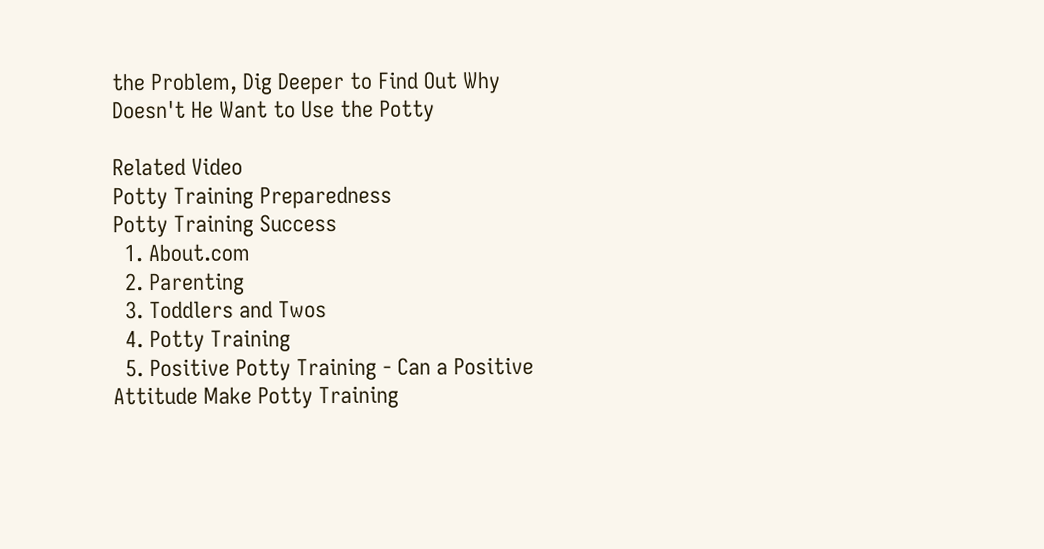the Problem, Dig Deeper to Find Out Why Doesn't He Want to Use the Potty

Related Video
Potty Training Preparedness
Potty Training Success
  1. About.com
  2. Parenting
  3. Toddlers and Twos
  4. Potty Training
  5. Positive Potty Training - Can a Positive Attitude Make Potty Training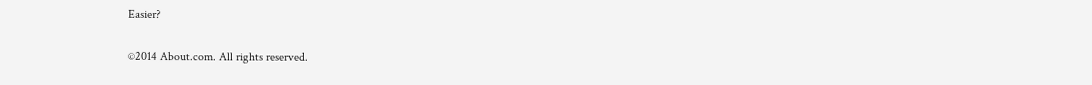Easier?

©2014 About.com. All rights reserved.